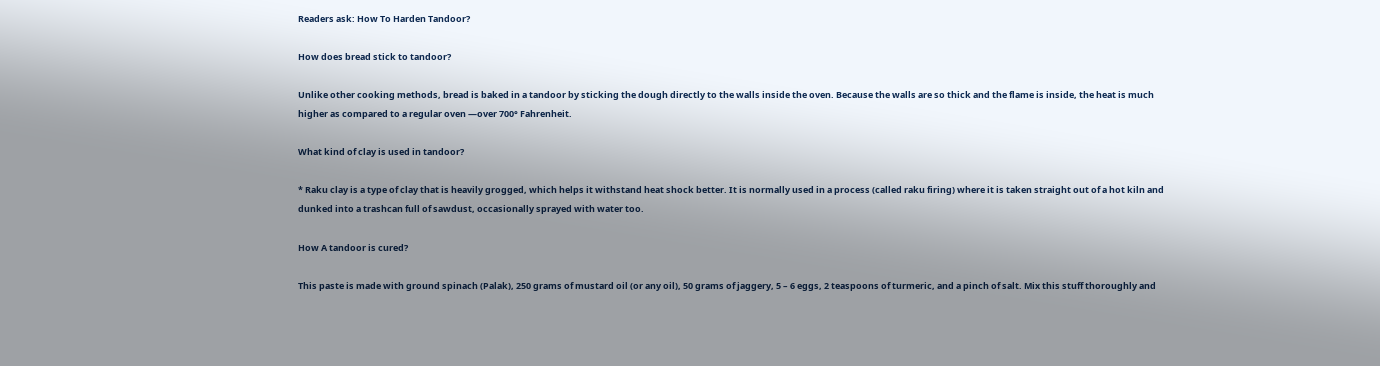Readers ask: How To Harden Tandoor?

How does bread stick to tandoor?

Unlike other cooking methods, bread is baked in a tandoor by sticking the dough directly to the walls inside the oven. Because the walls are so thick and the flame is inside, the heat is much higher as compared to a regular oven —over 700° Fahrenheit.

What kind of clay is used in tandoor?

* Raku clay is a type of clay that is heavily grogged, which helps it withstand heat shock better. It is normally used in a process (called raku firing) where it is taken straight out of a hot kiln and dunked into a trashcan full of sawdust, occasionally sprayed with water too.

How A tandoor is cured?

This paste is made with ground spinach (Palak), 250 grams of mustard oil (or any oil), 50 grams of jaggery, 5 – 6 eggs, 2 teaspoons of turmeric, and a pinch of salt. Mix this stuff thoroughly and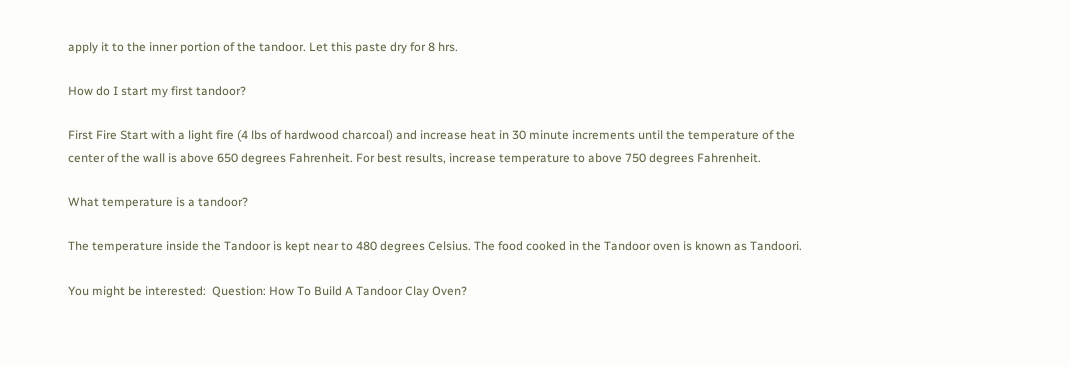apply it to the inner portion of the tandoor. Let this paste dry for 8 hrs.

How do I start my first tandoor?

First Fire Start with a light fire (4 lbs of hardwood charcoal) and increase heat in 30 minute increments until the temperature of the center of the wall is above 650 degrees Fahrenheit. For best results, increase temperature to above 750 degrees Fahrenheit.

What temperature is a tandoor?

The temperature inside the Tandoor is kept near to 480 degrees Celsius. The food cooked in the Tandoor oven is known as Tandoori.

You might be interested:  Question: How To Build A Tandoor Clay Oven?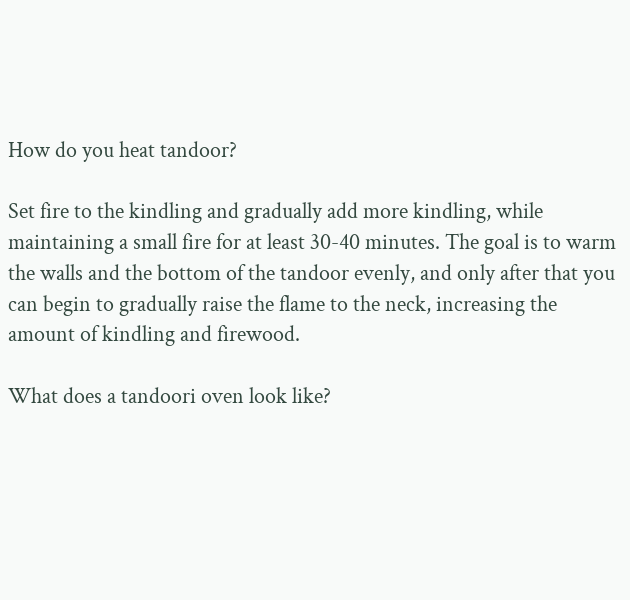How do you heat tandoor?

Set fire to the kindling and gradually add more kindling, while maintaining a small fire for at least 30-40 minutes. The goal is to warm the walls and the bottom of the tandoor evenly, and only after that you can begin to gradually raise the flame to the neck, increasing the amount of kindling and firewood.

What does a tandoori oven look like?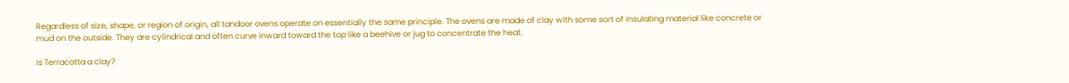Regardless of size, shape, or region of origin, all tandoor ovens operate on essentially the same principle. The ovens are made of clay with some sort of insulating material like concrete or mud on the outside. They are cylindrical and often curve inward toward the top like a beehive or jug to concentrate the heat.

Is Terracotta a clay?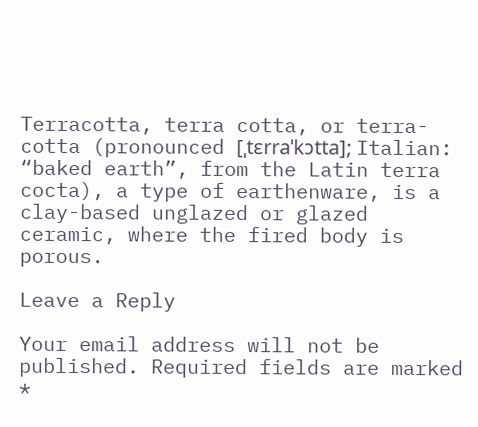Terracotta, terra cotta, or terra-cotta (pronounced [ˌtɛrraˈkɔtta]; Italian: “baked earth”, from the Latin terra cocta), a type of earthenware, is a clay-based unglazed or glazed ceramic, where the fired body is porous.

Leave a Reply

Your email address will not be published. Required fields are marked *